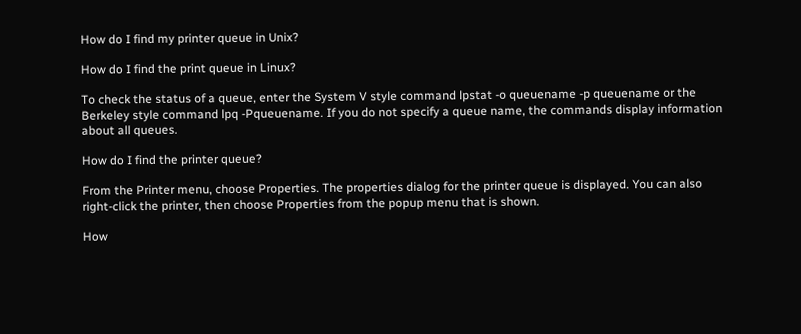How do I find my printer queue in Unix?

How do I find the print queue in Linux?

To check the status of a queue, enter the System V style command lpstat -o queuename -p queuename or the Berkeley style command lpq -Pqueuename. If you do not specify a queue name, the commands display information about all queues.

How do I find the printer queue?

From the Printer menu, choose Properties. The properties dialog for the printer queue is displayed. You can also right-click the printer, then choose Properties from the popup menu that is shown.

How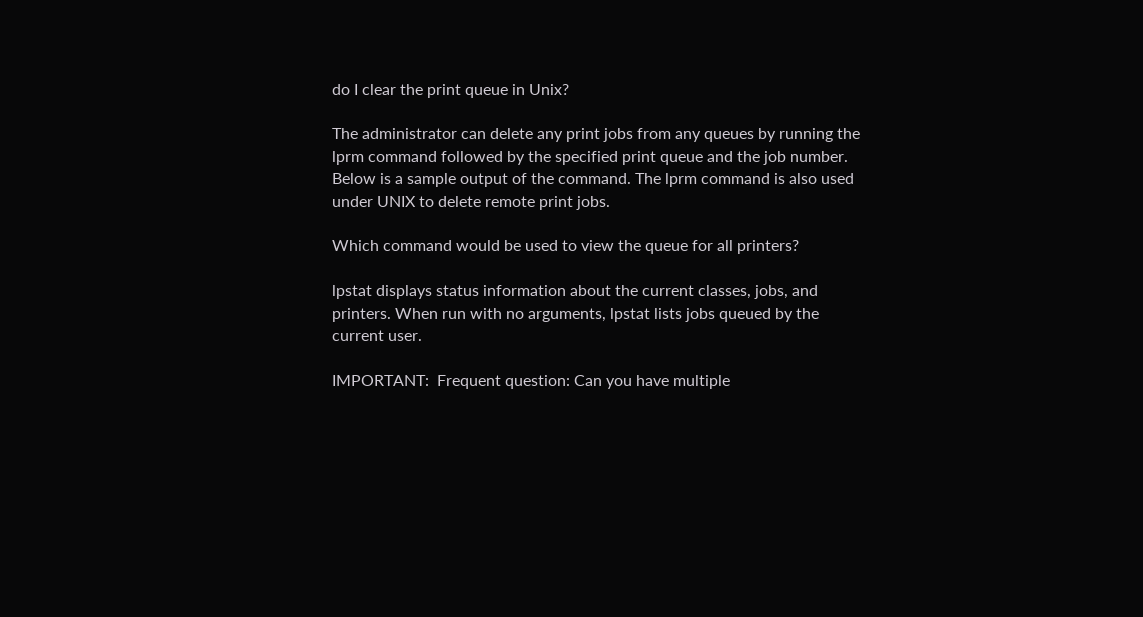do I clear the print queue in Unix?

The administrator can delete any print jobs from any queues by running the lprm command followed by the specified print queue and the job number. Below is a sample output of the command. The lprm command is also used under UNIX to delete remote print jobs.

Which command would be used to view the queue for all printers?

lpstat displays status information about the current classes, jobs, and printers. When run with no arguments, lpstat lists jobs queued by the current user.

IMPORTANT:  Frequent question: Can you have multiple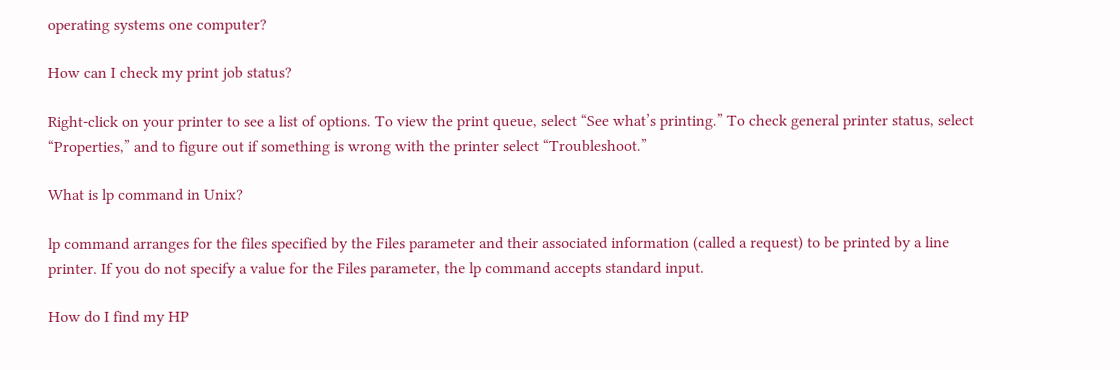operating systems one computer?

How can I check my print job status?

Right-click on your printer to see a list of options. To view the print queue, select “See what’s printing.” To check general printer status, select “Properties,” and to figure out if something is wrong with the printer select “Troubleshoot.”

What is lp command in Unix?

lp command arranges for the files specified by the Files parameter and their associated information (called a request) to be printed by a line printer. If you do not specify a value for the Files parameter, the lp command accepts standard input.

How do I find my HP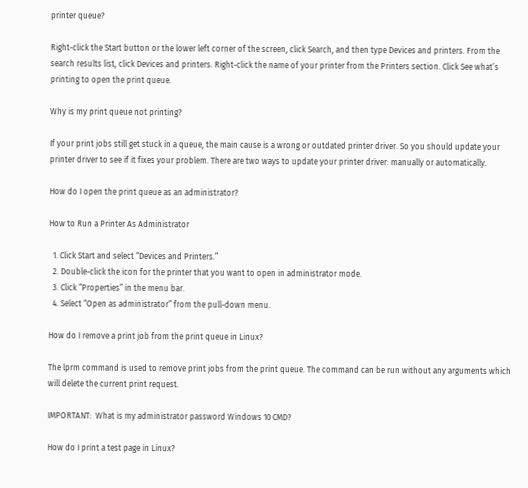printer queue?

Right-click the Start button or the lower left corner of the screen, click Search, and then type Devices and printers. From the search results list, click Devices and printers. Right-click the name of your printer from the Printers section. Click See what’s printing to open the print queue.

Why is my print queue not printing?

If your print jobs still get stuck in a queue, the main cause is a wrong or outdated printer driver. So you should update your printer driver to see if it fixes your problem. There are two ways to update your printer driver: manually or automatically.

How do I open the print queue as an administrator?

How to Run a Printer As Administrator

  1. Click Start and select “Devices and Printers.”
  2. Double-click the icon for the printer that you want to open in administrator mode.
  3. Click “Properties” in the menu bar.
  4. Select “Open as administrator” from the pull-down menu.

How do I remove a print job from the print queue in Linux?

The lprm command is used to remove print jobs from the print queue. The command can be run without any arguments which will delete the current print request.

IMPORTANT:  What is my administrator password Windows 10 CMD?

How do I print a test page in Linux?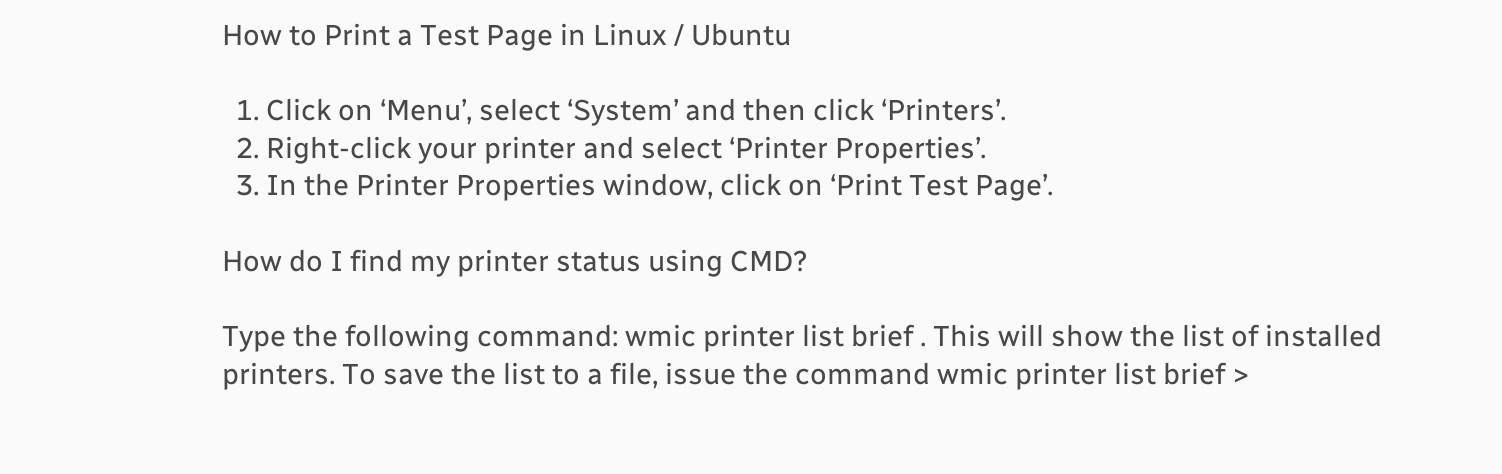How to Print a Test Page in Linux / Ubuntu

  1. Click on ‘Menu’, select ‘System’ and then click ‘Printers’.
  2. Right-click your printer and select ‘Printer Properties’.
  3. In the Printer Properties window, click on ‘Print Test Page’.

How do I find my printer status using CMD?

Type the following command: wmic printer list brief . This will show the list of installed printers. To save the list to a file, issue the command wmic printer list brief >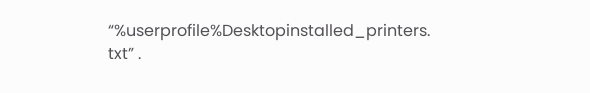“%userprofile%Desktopinstalled_printers. txt” .